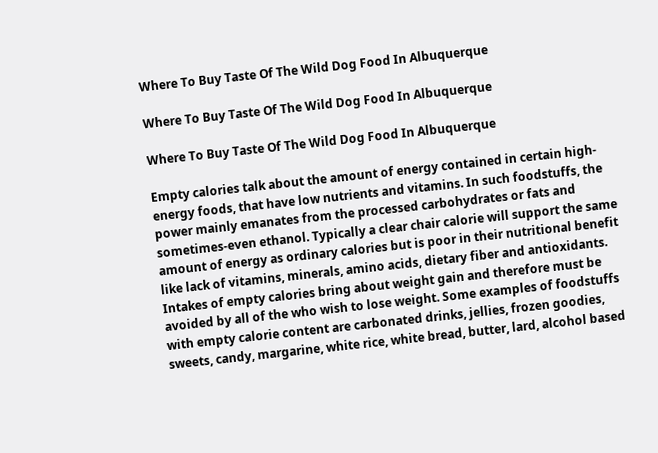Where To Buy Taste Of The Wild Dog Food In Albuquerque

Where To Buy Taste Of The Wild Dog Food In Albuquerque

Where To Buy Taste Of The Wild Dog Food In Albuquerque

Empty calories talk about the amount of energy contained in certain high-energy foods, that have low nutrients and vitamins. In such foodstuffs, the power mainly emanates from the processed carbohydrates or fats and sometimes-even ethanol. Typically a clear chair calorie will support the same amount of energy as ordinary calories but is poor in their nutritional benefit like lack of vitamins, minerals, amino acids, dietary fiber and antioxidants. Intakes of empty calories bring about weight gain and therefore must be avoided by all of the who wish to lose weight. Some examples of foodstuffs with empty calorie content are carbonated drinks, jellies, frozen goodies, sweets, candy, margarine, white rice, white bread, butter, lard, alcohol based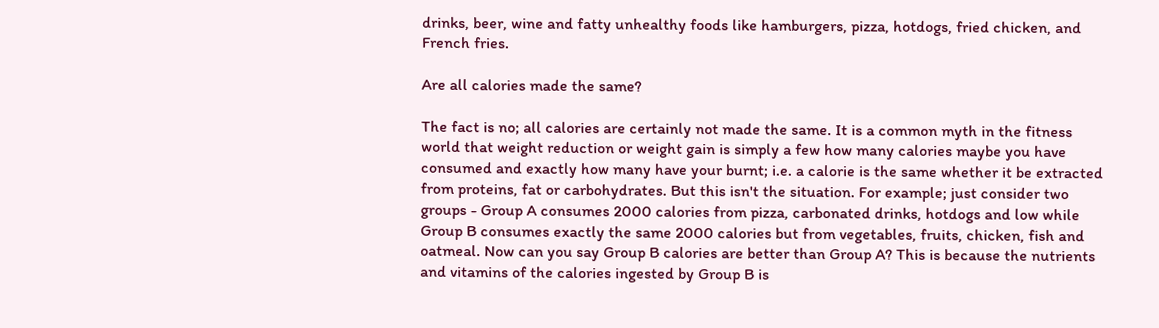drinks, beer, wine and fatty unhealthy foods like hamburgers, pizza, hotdogs, fried chicken, and French fries.

Are all calories made the same?

The fact is no; all calories are certainly not made the same. It is a common myth in the fitness world that weight reduction or weight gain is simply a few how many calories maybe you have consumed and exactly how many have your burnt; i.e. a calorie is the same whether it be extracted from proteins, fat or carbohydrates. But this isn't the situation. For example; just consider two groups - Group A consumes 2000 calories from pizza, carbonated drinks, hotdogs and low while Group B consumes exactly the same 2000 calories but from vegetables, fruits, chicken, fish and oatmeal. Now can you say Group B calories are better than Group A? This is because the nutrients and vitamins of the calories ingested by Group B is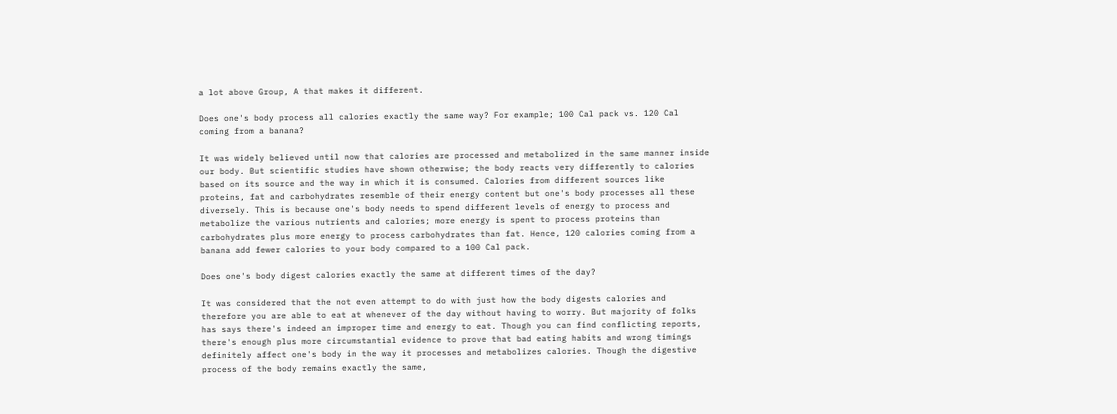a lot above Group, A that makes it different.

Does one's body process all calories exactly the same way? For example; 100 Cal pack vs. 120 Cal coming from a banana?

It was widely believed until now that calories are processed and metabolized in the same manner inside our body. But scientific studies have shown otherwise; the body reacts very differently to calories based on its source and the way in which it is consumed. Calories from different sources like proteins, fat and carbohydrates resemble of their energy content but one's body processes all these diversely. This is because one's body needs to spend different levels of energy to process and metabolize the various nutrients and calories; more energy is spent to process proteins than carbohydrates plus more energy to process carbohydrates than fat. Hence, 120 calories coming from a banana add fewer calories to your body compared to a 100 Cal pack.

Does one's body digest calories exactly the same at different times of the day?

It was considered that the not even attempt to do with just how the body digests calories and therefore you are able to eat at whenever of the day without having to worry. But majority of folks has says there's indeed an improper time and energy to eat. Though you can find conflicting reports, there's enough plus more circumstantial evidence to prove that bad eating habits and wrong timings definitely affect one's body in the way it processes and metabolizes calories. Though the digestive process of the body remains exactly the same,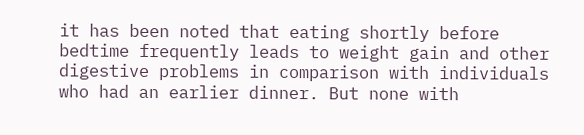it has been noted that eating shortly before bedtime frequently leads to weight gain and other digestive problems in comparison with individuals who had an earlier dinner. But none with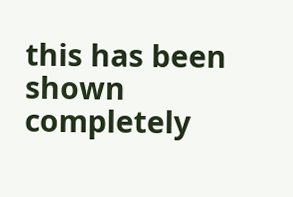this has been shown completely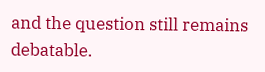and the question still remains debatable.